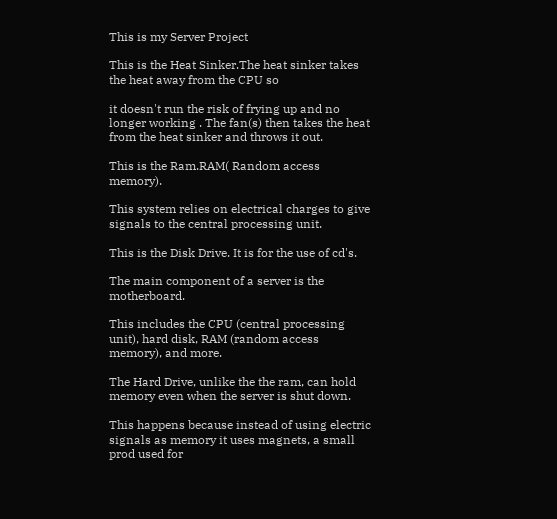This is my Server Project

This is the Heat Sinker.The heat sinker takes the heat away from the CPU so

it doesn't run the risk of frying up and no longer working . The fan(s) then takes the heat from the heat sinker and throws it out.

This is the Ram.RAM( Random access memory).

This system relies on electrical charges to give signals to the central processing unit.

This is the Disk Drive. It is for the use of cd's.

The main component of a server is the motherboard.

This includes the CPU (central processing unit), hard disk, RAM (random access memory), and more.

The Hard Drive, unlike the the ram, can hold memory even when the server is shut down.

This happens because instead of using electric signals as memory it uses magnets, a small prod used for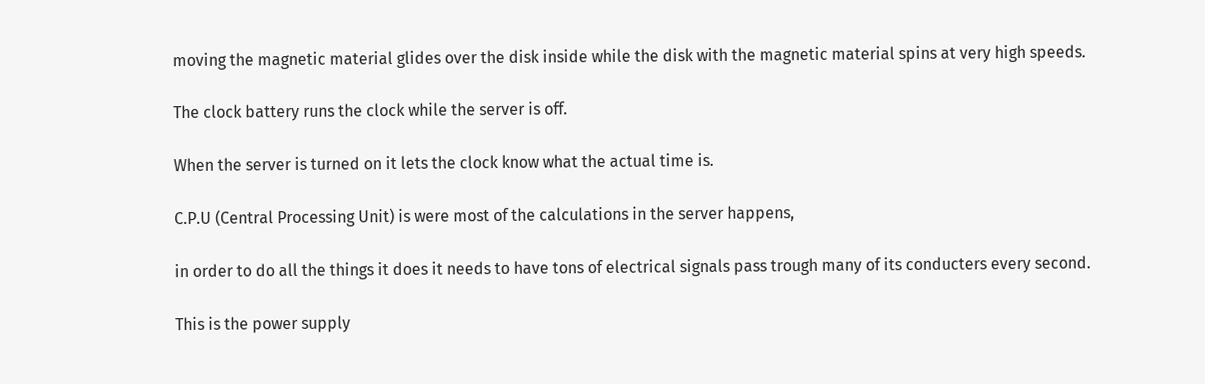moving the magnetic material glides over the disk inside while the disk with the magnetic material spins at very high speeds.

The clock battery runs the clock while the server is off.

When the server is turned on it lets the clock know what the actual time is.

C.P.U (Central Processing Unit) is were most of the calculations in the server happens,

in order to do all the things it does it needs to have tons of electrical signals pass trough many of its conducters every second.

This is the power supply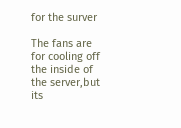for the surver

The fans are for cooling off the inside of the server,but
its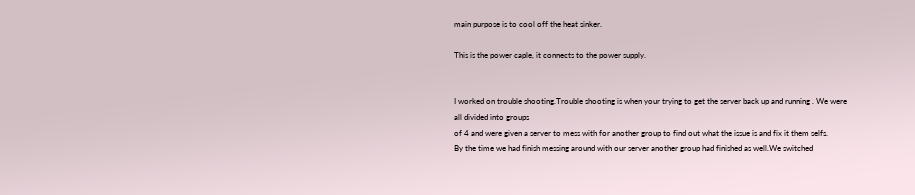main purpose is to cool off the heat sinker.

This is the power caple, it connects to the power supply.


I worked on trouble shooting.Trouble shooting is when your trying to get the server back up and running . We were all divided into groups
of 4 and were given a server to mess with for another group to find out what the issue is and fix it them selfs.
By the time we had finish messing around with our server another group had finished as well.We switched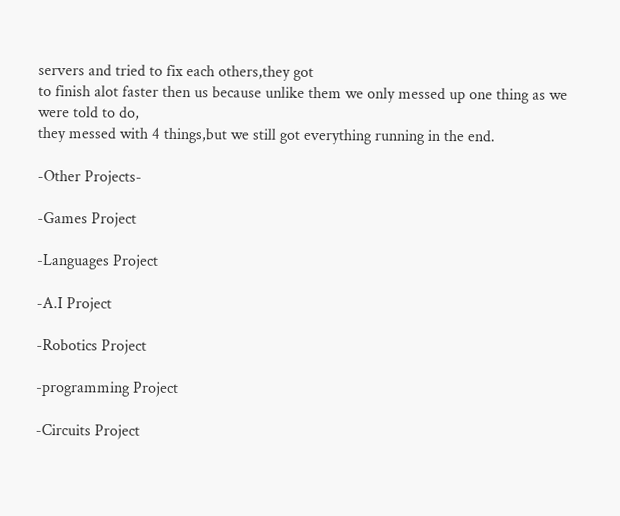servers and tried to fix each others,they got
to finish alot faster then us because unlike them we only messed up one thing as we were told to do,
they messed with 4 things,but we still got everything running in the end.

-Other Projects-

-Games Project

-Languages Project

-A.I Project

-Robotics Project

-programming Project

-Circuits Project